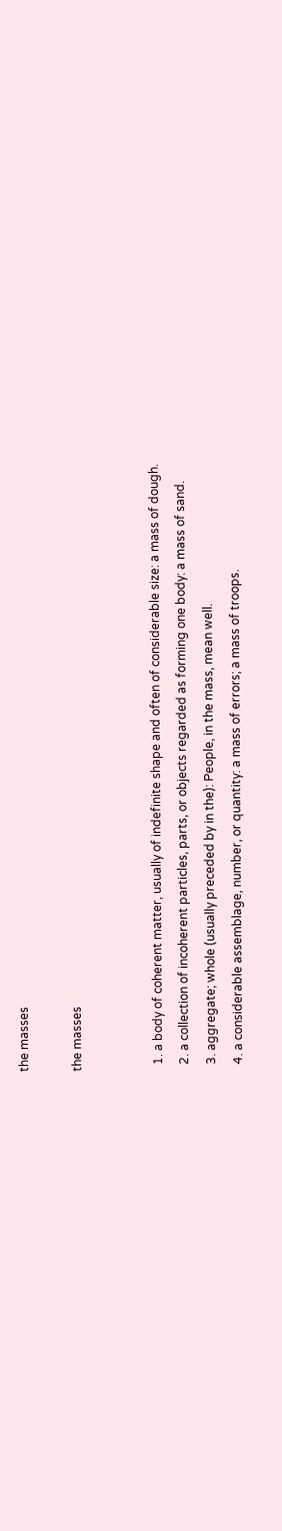the masses

the masses


  1. a body of coherent matter, usually of indefinite shape and often of considerable size: a mass of dough.
  2. a collection of incoherent particles, parts, or objects regarded as forming one body: a mass of sand.
  3. aggregate; whole (usually preceded by in the): People, in the mass, mean well.
  4. a considerable assemblage, number, or quantity: a mass of errors; a mass of troops.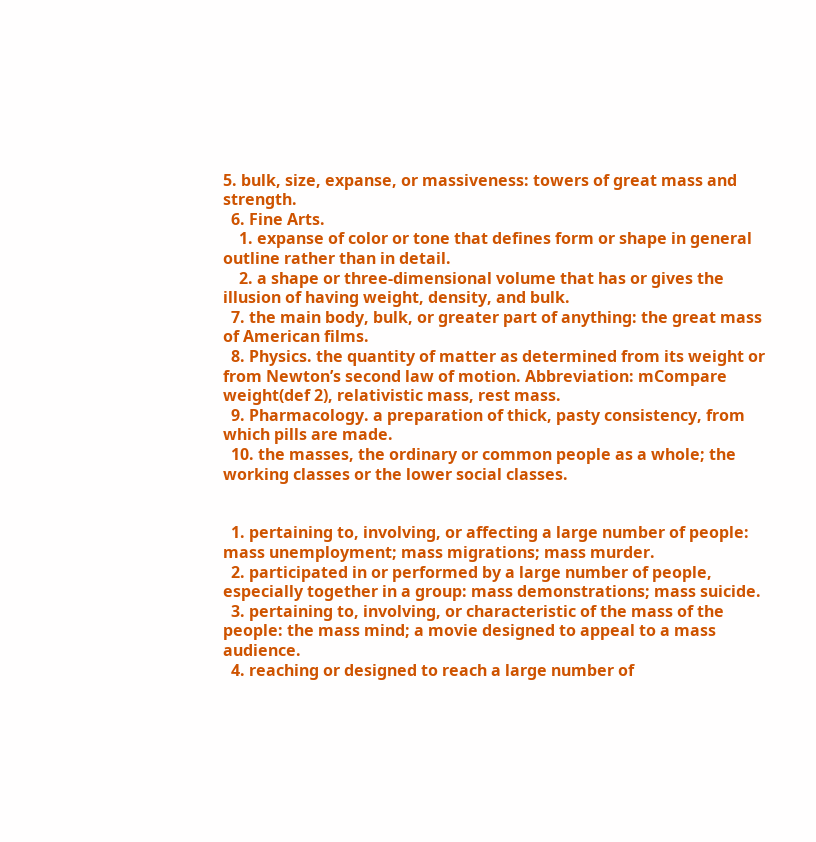5. bulk, size, expanse, or massiveness: towers of great mass and strength.
  6. Fine Arts.
    1. expanse of color or tone that defines form or shape in general outline rather than in detail.
    2. a shape or three-dimensional volume that has or gives the illusion of having weight, density, and bulk.
  7. the main body, bulk, or greater part of anything: the great mass of American films.
  8. Physics. the quantity of matter as determined from its weight or from Newton’s second law of motion. Abbreviation: mCompare weight(def 2), relativistic mass, rest mass.
  9. Pharmacology. a preparation of thick, pasty consistency, from which pills are made.
  10. the masses, the ordinary or common people as a whole; the working classes or the lower social classes.


  1. pertaining to, involving, or affecting a large number of people: mass unemployment; mass migrations; mass murder.
  2. participated in or performed by a large number of people, especially together in a group: mass demonstrations; mass suicide.
  3. pertaining to, involving, or characteristic of the mass of the people: the mass mind; a movie designed to appeal to a mass audience.
  4. reaching or designed to reach a large number of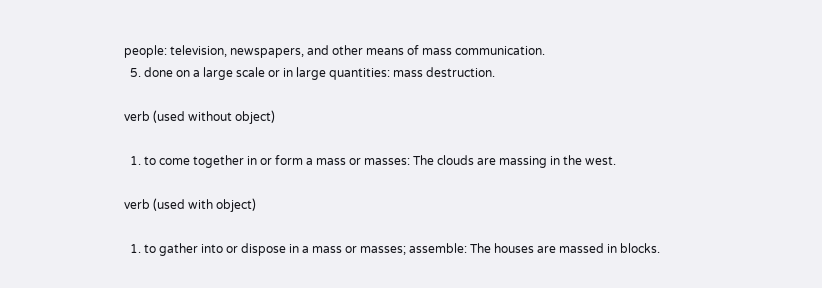people: television, newspapers, and other means of mass communication.
  5. done on a large scale or in large quantities: mass destruction.

verb (used without object)

  1. to come together in or form a mass or masses: The clouds are massing in the west.

verb (used with object)

  1. to gather into or dispose in a mass or masses; assemble: The houses are massed in blocks.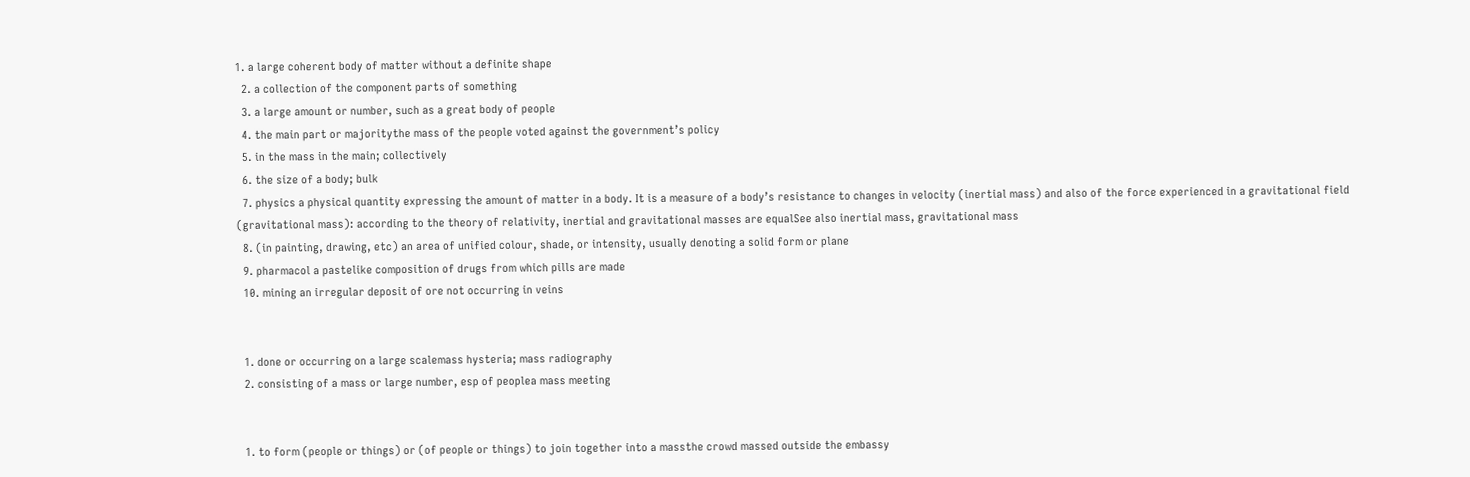1. a large coherent body of matter without a definite shape
  2. a collection of the component parts of something
  3. a large amount or number, such as a great body of people
  4. the main part or majoritythe mass of the people voted against the government’s policy
  5. in the mass in the main; collectively
  6. the size of a body; bulk
  7. physics a physical quantity expressing the amount of matter in a body. It is a measure of a body’s resistance to changes in velocity (inertial mass) and also of the force experienced in a gravitational field (gravitational mass): according to the theory of relativity, inertial and gravitational masses are equalSee also inertial mass, gravitational mass
  8. (in painting, drawing, etc) an area of unified colour, shade, or intensity, usually denoting a solid form or plane
  9. pharmacol a pastelike composition of drugs from which pills are made
  10. mining an irregular deposit of ore not occurring in veins


  1. done or occurring on a large scalemass hysteria; mass radiography
  2. consisting of a mass or large number, esp of peoplea mass meeting


  1. to form (people or things) or (of people or things) to join together into a massthe crowd massed outside the embassy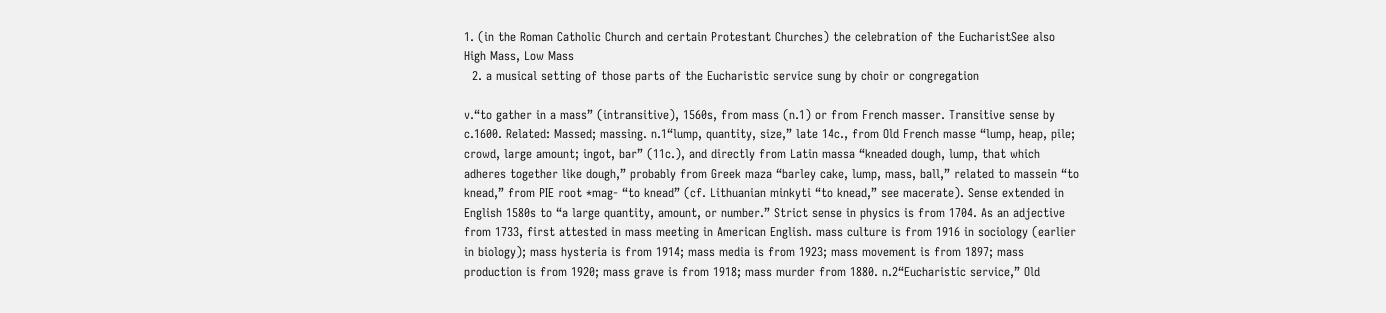1. (in the Roman Catholic Church and certain Protestant Churches) the celebration of the EucharistSee also High Mass, Low Mass
  2. a musical setting of those parts of the Eucharistic service sung by choir or congregation

v.“to gather in a mass” (intransitive), 1560s, from mass (n.1) or from French masser. Transitive sense by c.1600. Related: Massed; massing. n.1“lump, quantity, size,” late 14c., from Old French masse “lump, heap, pile; crowd, large amount; ingot, bar” (11c.), and directly from Latin massa “kneaded dough, lump, that which adheres together like dough,” probably from Greek maza “barley cake, lump, mass, ball,” related to massein “to knead,” from PIE root *mag- “to knead” (cf. Lithuanian minkyti “to knead,” see macerate). Sense extended in English 1580s to “a large quantity, amount, or number.” Strict sense in physics is from 1704. As an adjective from 1733, first attested in mass meeting in American English. mass culture is from 1916 in sociology (earlier in biology); mass hysteria is from 1914; mass media is from 1923; mass movement is from 1897; mass production is from 1920; mass grave is from 1918; mass murder from 1880. n.2“Eucharistic service,” Old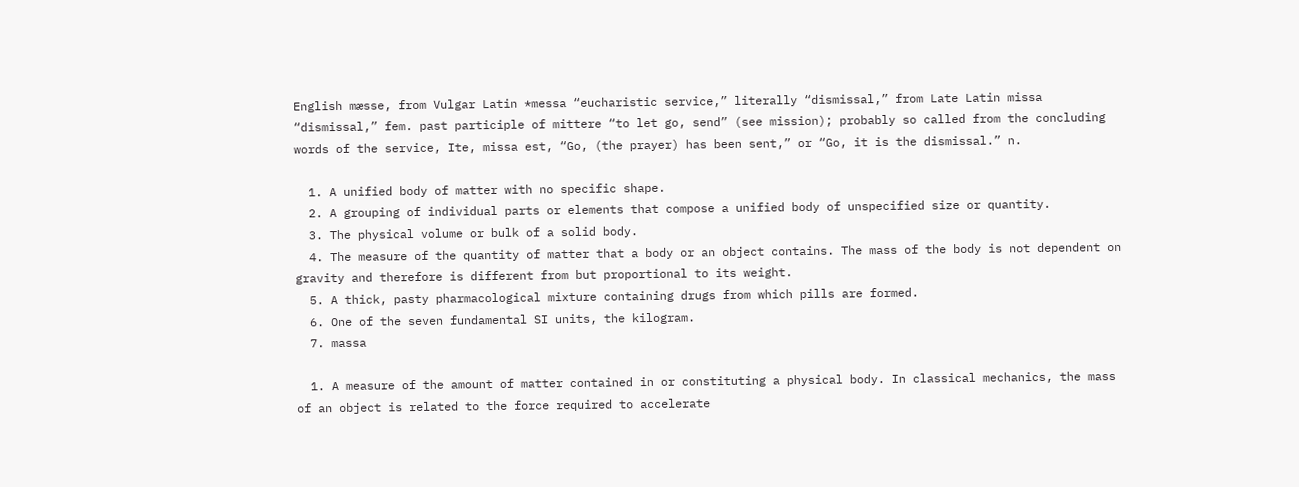English mæsse, from Vulgar Latin *messa “eucharistic service,” literally “dismissal,” from Late Latin missa “dismissal,” fem. past participle of mittere “to let go, send” (see mission); probably so called from the concluding words of the service, Ite, missa est, “Go, (the prayer) has been sent,” or “Go, it is the dismissal.” n.

  1. A unified body of matter with no specific shape.
  2. A grouping of individual parts or elements that compose a unified body of unspecified size or quantity.
  3. The physical volume or bulk of a solid body.
  4. The measure of the quantity of matter that a body or an object contains. The mass of the body is not dependent on gravity and therefore is different from but proportional to its weight.
  5. A thick, pasty pharmacological mixture containing drugs from which pills are formed.
  6. One of the seven fundamental SI units, the kilogram.
  7. massa

  1. A measure of the amount of matter contained in or constituting a physical body. In classical mechanics, the mass of an object is related to the force required to accelerate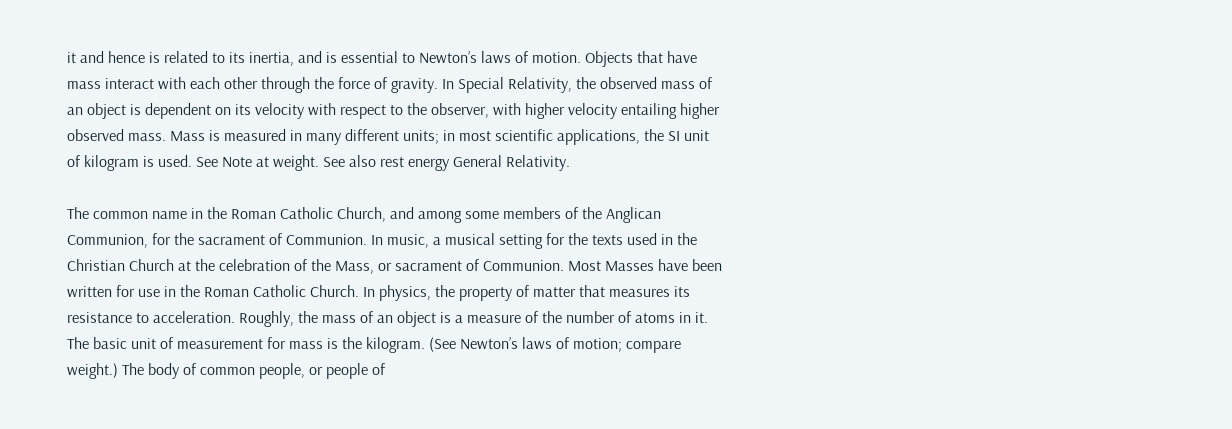it and hence is related to its inertia, and is essential to Newton’s laws of motion. Objects that have mass interact with each other through the force of gravity. In Special Relativity, the observed mass of an object is dependent on its velocity with respect to the observer, with higher velocity entailing higher observed mass. Mass is measured in many different units; in most scientific applications, the SI unit of kilogram is used. See Note at weight. See also rest energy General Relativity.

The common name in the Roman Catholic Church, and among some members of the Anglican Communion, for the sacrament of Communion. In music, a musical setting for the texts used in the Christian Church at the celebration of the Mass, or sacrament of Communion. Most Masses have been written for use in the Roman Catholic Church. In physics, the property of matter that measures its resistance to acceleration. Roughly, the mass of an object is a measure of the number of atoms in it. The basic unit of measurement for mass is the kilogram. (See Newton’s laws of motion; compare weight.) The body of common people, or people of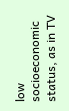low socioeconomic status, as in TV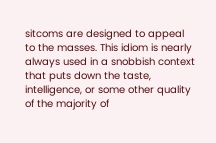sitcoms are designed to appeal to the masses. This idiom is nearly always used in a snobbish context that puts down the taste, intelligence, or some other quality of the majority of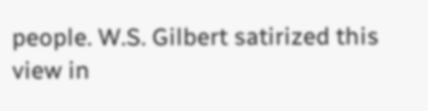people. W.S. Gilbert satirized this view in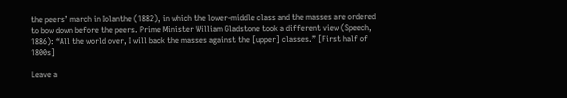the peers’ march in Iolanthe (1882), in which the lower-middle class and the masses are ordered to bow down before the peers. Prime Minister William Gladstone took a different view (Speech, 1886): “All the world over, I will back the masses against the [upper] classes.” [First half of 1800s]

Leave a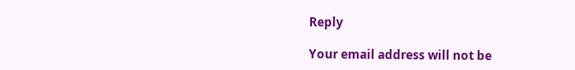Reply

Your email address will not be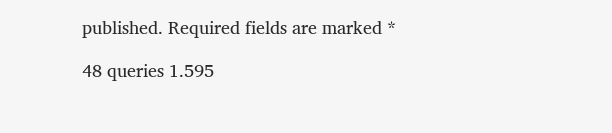published. Required fields are marked *

48 queries 1.595